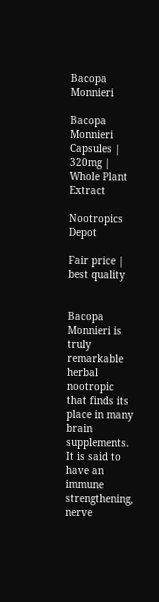Bacopa Monnieri

Bacopa Monnieri Capsules | 320mg | Whole Plant Extract

Nootropics Depot

Fair price | best quality


Bacopa Monnieri is truly remarkable herbal nootropic that finds its place in many brain supplements. It is said to have an immune strengthening, nerve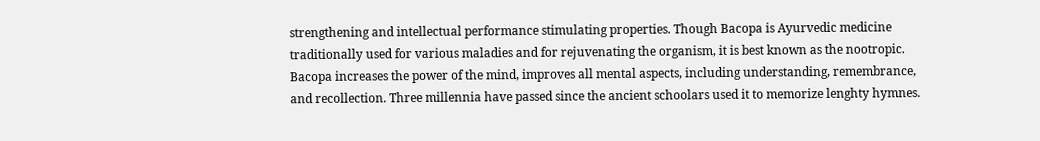strengthening and intellectual performance stimulating properties. Though Bacopa is Ayurvedic medicine traditionally used for various maladies and for rejuvenating the organism, it is best known as the nootropic. Bacopa increases the power of the mind, improves all mental aspects, including understanding, remembrance, and recollection. Three millennia have passed since the ancient schoolars used it to memorize lenghty hymnes.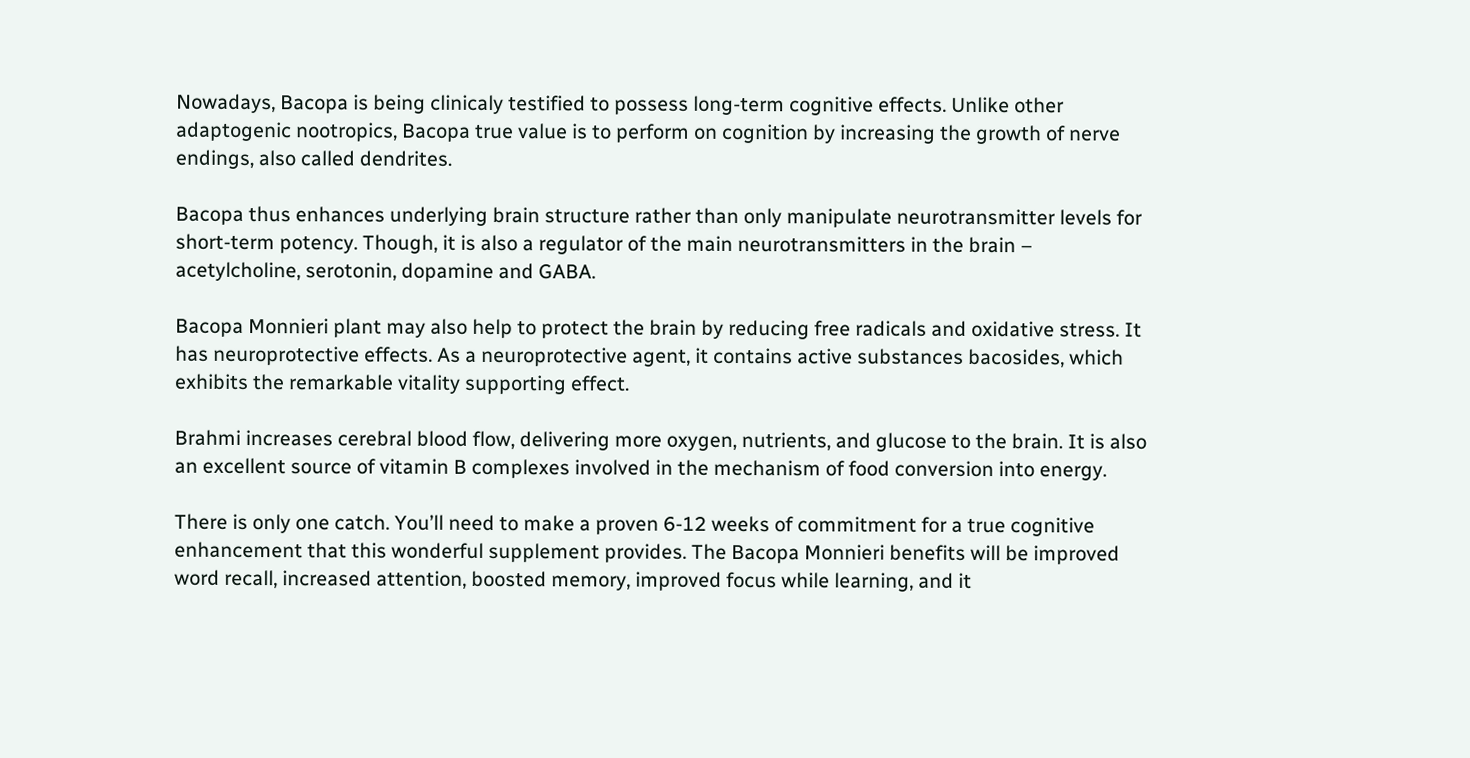Nowadays, Bacopa is being clinicaly testified to possess long-term cognitive effects. Unlike other adaptogenic nootropics, Bacopa true value is to perform on cognition by increasing the growth of nerve endings, also called dendrites.

Bacopa thus enhances underlying brain structure rather than only manipulate neurotransmitter levels for short-term potency. Though, it is also a regulator of the main neurotransmitters in the brain – acetylcholine, serotonin, dopamine and GABA.

Bacopa Monnieri plant may also help to protect the brain by reducing free radicals and oxidative stress. It has neuroprotective effects. As a neuroprotective agent, it contains active substances bacosides, which exhibits the remarkable vitality supporting effect.

Brahmi increases cerebral blood flow, delivering more oxygen, nutrients, and glucose to the brain. It is also an excellent source of vitamin B complexes involved in the mechanism of food conversion into energy.

There is only one catch. You’ll need to make a proven 6-12 weeks of commitment for a true cognitive enhancement that this wonderful supplement provides. The Bacopa Monnieri benefits will be improved word recall, increased attention, boosted memory, improved focus while learning, and it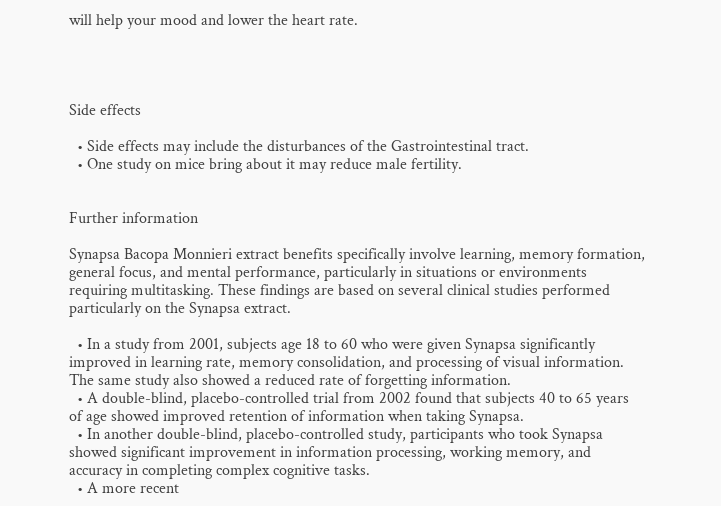will help your mood and lower the heart rate.




Side effects

  • Side effects may include the disturbances of the Gastrointestinal tract.
  • One study on mice bring about it may reduce male fertility.


Further information

Synapsa Bacopa Monnieri extract benefits specifically involve learning, memory formation, general focus, and mental performance, particularly in situations or environments requiring multitasking. These findings are based on several clinical studies performed particularly on the Synapsa extract.

  • In a study from 2001, subjects age 18 to 60 who were given Synapsa significantly improved in learning rate, memory consolidation, and processing of visual information. The same study also showed a reduced rate of forgetting information.
  • A double-blind, placebo-controlled trial from 2002 found that subjects 40 to 65 years of age showed improved retention of information when taking Synapsa.
  • In another double-blind, placebo-controlled study, participants who took Synapsa showed significant improvement in information processing, working memory, and accuracy in completing complex cognitive tasks.
  • A more recent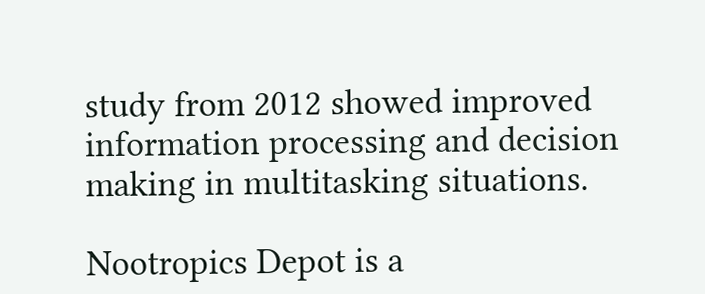study from 2012 showed improved information processing and decision making in multitasking situations.

Nootropics Depot is a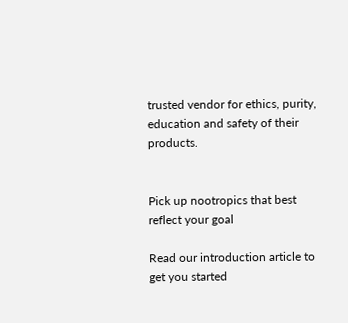trusted vendor for ethics, purity, education and safety of their products.


Pick up nootropics that best reflect your goal

Read our introduction article to get you started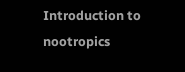Introduction to nootropics